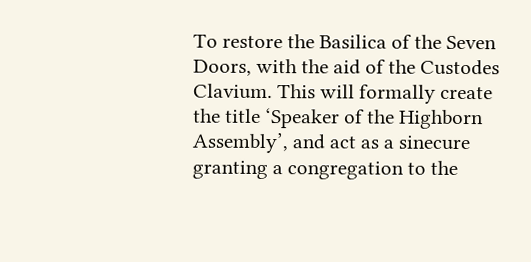To restore the Basilica of the Seven Doors, with the aid of the Custodes Clavium. This will formally create the title ‘Speaker of the Highborn Assembly’, and act as a sinecure granting a congregation to the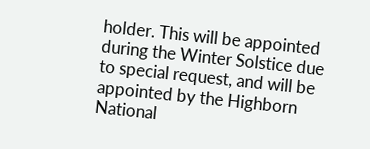holder. This will be appointed during the Winter Solstice due to special request, and will be appointed by the Highborn National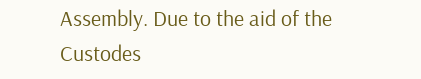Assembly. Due to the aid of the Custodes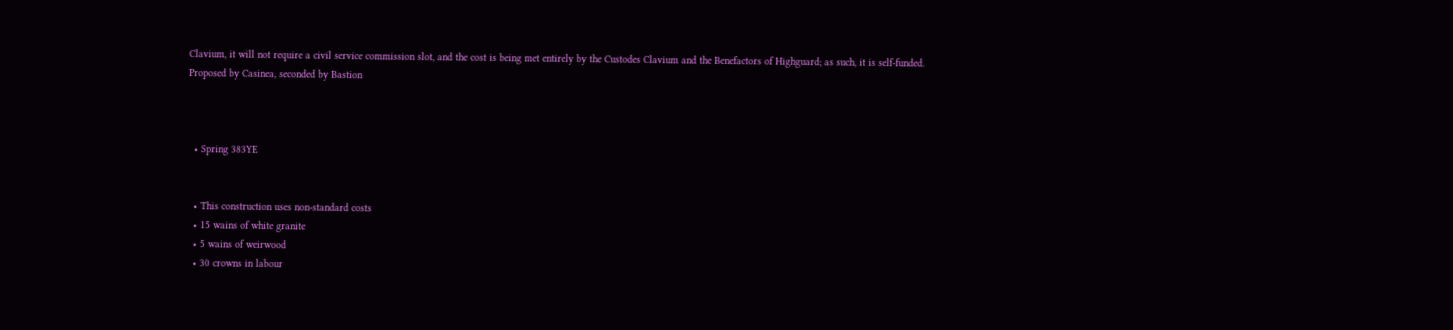Clavium, it will not require a civil service commission slot, and the cost is being met entirely by the Custodes Clavium and the Benefactors of Highguard; as such, it is self-funded.
Proposed by Casinea, seconded by Bastion



  • Spring 383YE


  • This construction uses non-standard costs
  • 15 wains of white granite
  • 5 wains of weirwood
  • 30 crowns in labour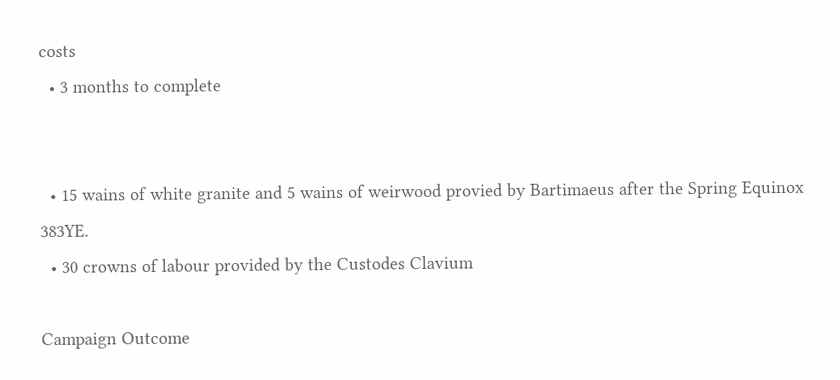costs
  • 3 months to complete


  • 15 wains of white granite and 5 wains of weirwood provied by Bartimaeus after the Spring Equinox 383YE.
  • 30 crowns of labour provided by the Custodes Clavium

Campaign Outcome